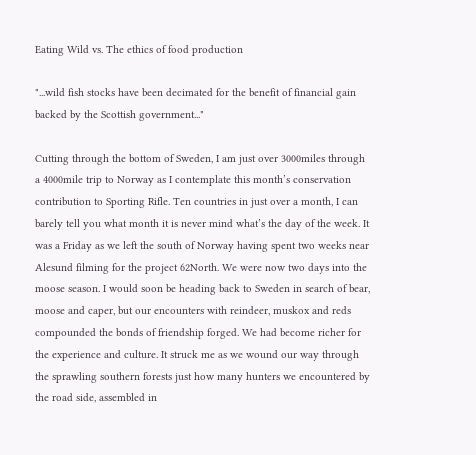Eating Wild vs. The ethics of food production

"...wild fish stocks have been decimated for the benefit of financial gain backed by the Scottish government..."

Cutting through the bottom of Sweden, I am just over 3000miles through a 4000mile trip to Norway as I contemplate this month’s conservation contribution to Sporting Rifle. Ten countries in just over a month, I can barely tell you what month it is never mind what’s the day of the week. It was a Friday as we left the south of Norway having spent two weeks near Alesund filming for the project 62North. We were now two days into the moose season. I would soon be heading back to Sweden in search of bear, moose and caper, but our encounters with reindeer, muskox and reds compounded the bonds of friendship forged. We had become richer for the experience and culture. It struck me as we wound our way through the sprawling southern forests just how many hunters we encountered by the road side, assembled in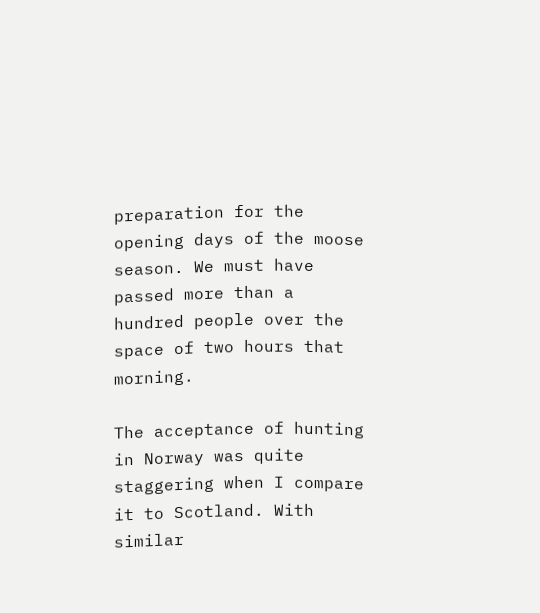preparation for the opening days of the moose season. We must have passed more than a hundred people over the space of two hours that morning.

The acceptance of hunting in Norway was quite staggering when I compare it to Scotland. With similar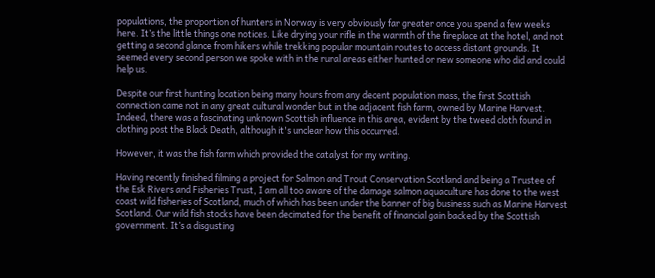populations, the proportion of hunters in Norway is very obviously far greater once you spend a few weeks here. It’s the little things one notices. Like drying your rifle in the warmth of the fireplace at the hotel, and not getting a second glance from hikers while trekking popular mountain routes to access distant grounds. It seemed every second person we spoke with in the rural areas either hunted or new someone who did and could help us.

Despite our first hunting location being many hours from any decent population mass, the first Scottish connection came not in any great cultural wonder but in the adjacent fish farm, owned by Marine Harvest. Indeed, there was a fascinating unknown Scottish influence in this area, evident by the tweed cloth found in clothing post the Black Death, although it's unclear how this occurred.

However, it was the fish farm which provided the catalyst for my writing.

Having recently finished filming a project for Salmon and Trout Conservation Scotland and being a Trustee of the Esk Rivers and Fisheries Trust, I am all too aware of the damage salmon aquaculture has done to the west coast wild fisheries of Scotland, much of which has been under the banner of big business such as Marine Harvest Scotland. Our wild fish stocks have been decimated for the benefit of financial gain backed by the Scottish government. It’s a disgusting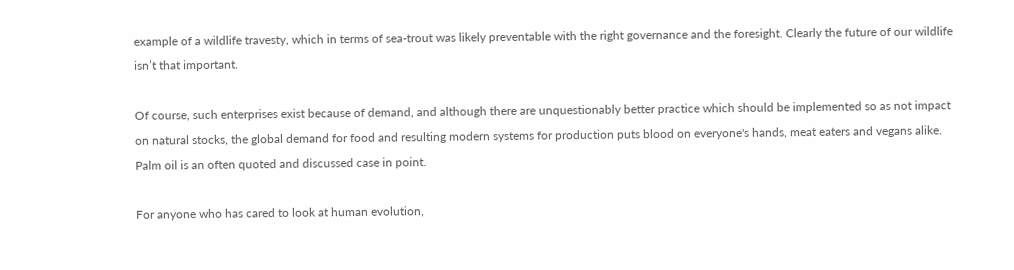example of a wildlife travesty, which in terms of sea-trout was likely preventable with the right governance and the foresight. Clearly the future of our wildlife isn’t that important.

Of course, such enterprises exist because of demand, and although there are unquestionably better practice which should be implemented so as not impact on natural stocks, the global demand for food and resulting modern systems for production puts blood on everyone's hands, meat eaters and vegans alike. Palm oil is an often quoted and discussed case in point.

For anyone who has cared to look at human evolution,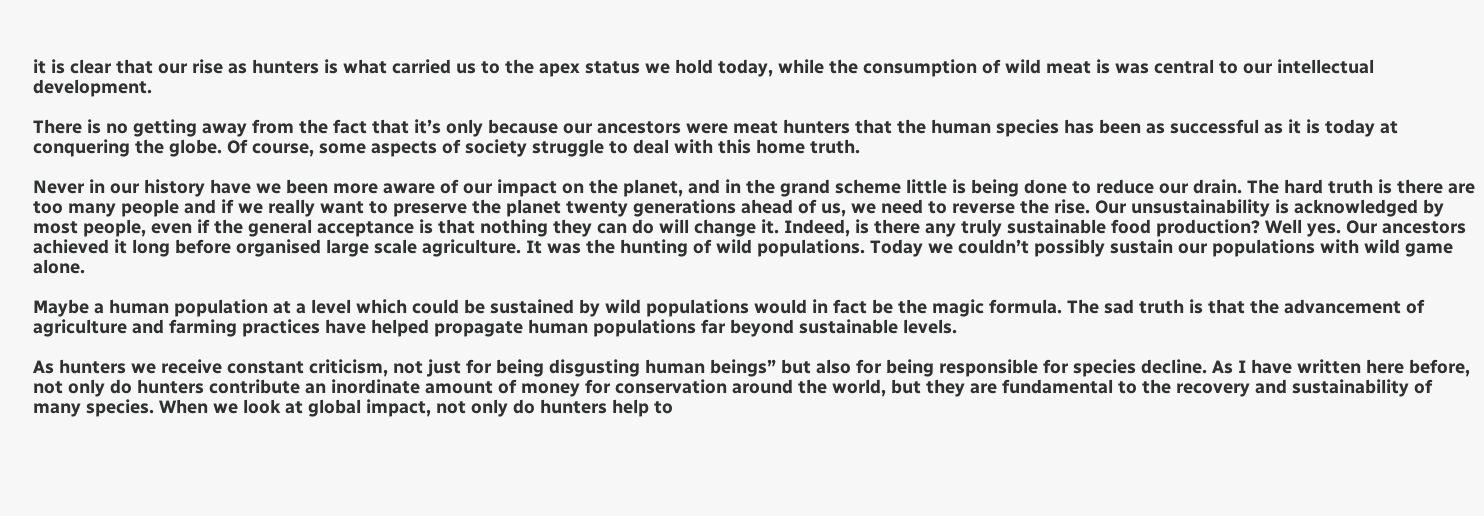it is clear that our rise as hunters is what carried us to the apex status we hold today, while the consumption of wild meat is was central to our intellectual development.

There is no getting away from the fact that it’s only because our ancestors were meat hunters that the human species has been as successful as it is today at conquering the globe. Of course, some aspects of society struggle to deal with this home truth.

Never in our history have we been more aware of our impact on the planet, and in the grand scheme little is being done to reduce our drain. The hard truth is there are too many people and if we really want to preserve the planet twenty generations ahead of us, we need to reverse the rise. Our unsustainability is acknowledged by most people, even if the general acceptance is that nothing they can do will change it. Indeed, is there any truly sustainable food production? Well yes. Our ancestors achieved it long before organised large scale agriculture. It was the hunting of wild populations. Today we couldn’t possibly sustain our populations with wild game alone.

Maybe a human population at a level which could be sustained by wild populations would in fact be the magic formula. The sad truth is that the advancement of agriculture and farming practices have helped propagate human populations far beyond sustainable levels.

As hunters we receive constant criticism, not just for being disgusting human beings” but also for being responsible for species decline. As I have written here before, not only do hunters contribute an inordinate amount of money for conservation around the world, but they are fundamental to the recovery and sustainability of many species. When we look at global impact, not only do hunters help to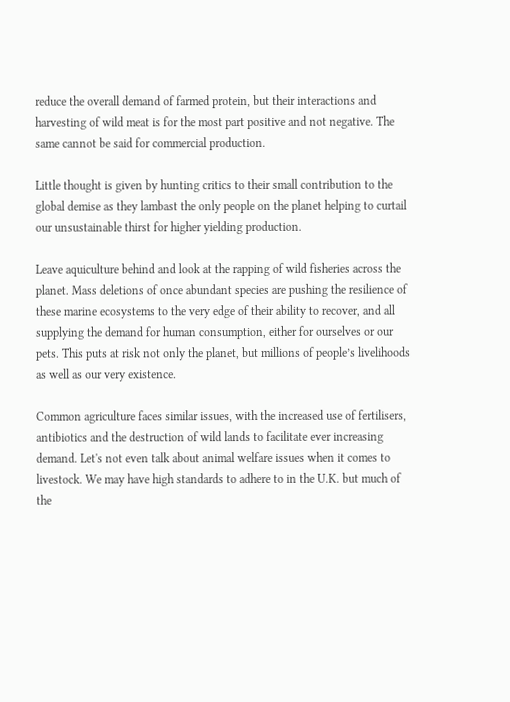reduce the overall demand of farmed protein, but their interactions and harvesting of wild meat is for the most part positive and not negative. The same cannot be said for commercial production.

Little thought is given by hunting critics to their small contribution to the global demise as they lambast the only people on the planet helping to curtail our unsustainable thirst for higher yielding production.

Leave aquiculture behind and look at the rapping of wild fisheries across the planet. Mass deletions of once abundant species are pushing the resilience of these marine ecosystems to the very edge of their ability to recover, and all supplying the demand for human consumption, either for ourselves or our pets. This puts at risk not only the planet, but millions of people’s livelihoods as well as our very existence.

Common agriculture faces similar issues, with the increased use of fertilisers, antibiotics and the destruction of wild lands to facilitate ever increasing demand. Let's not even talk about animal welfare issues when it comes to livestock. We may have high standards to adhere to in the U.K. but much of the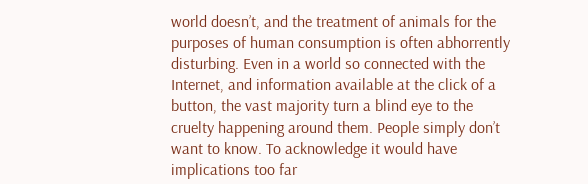world doesn’t, and the treatment of animals for the purposes of human consumption is often abhorrently disturbing. Even in a world so connected with the Internet, and information available at the click of a button, the vast majority turn a blind eye to the cruelty happening around them. People simply don’t want to know. To acknowledge it would have implications too far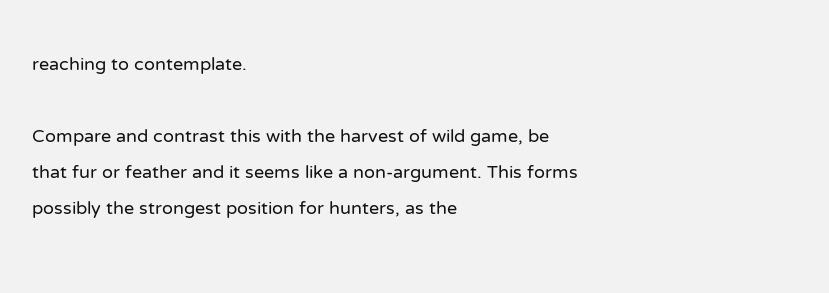reaching to contemplate.

Compare and contrast this with the harvest of wild game, be that fur or feather and it seems like a non-argument. This forms possibly the strongest position for hunters, as the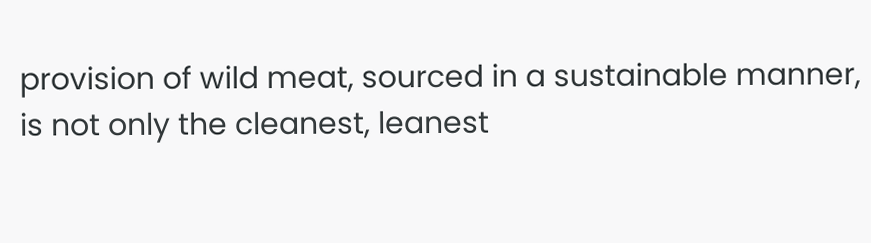provision of wild meat, sourced in a sustainable manner, is not only the cleanest, leanest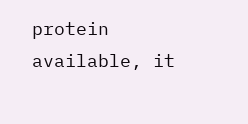protein available, it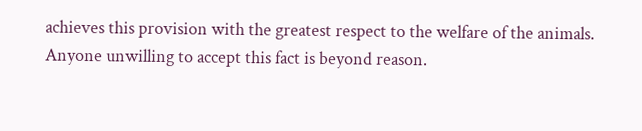achieves this provision with the greatest respect to the welfare of the animals. Anyone unwilling to accept this fact is beyond reason.